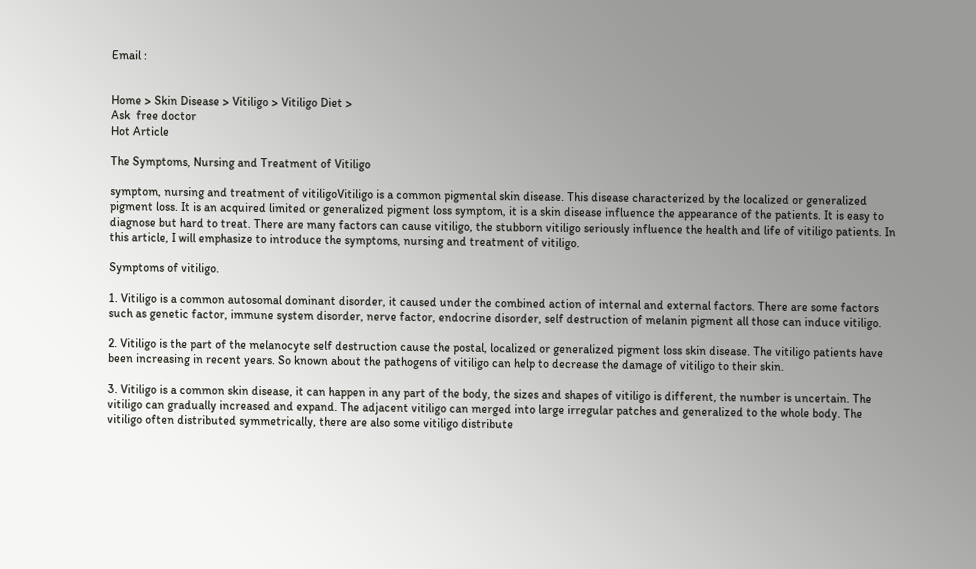Email :


Home > Skin Disease > Vitiligo > Vitiligo Diet >
Ask  free doctor
Hot Article

The Symptoms, Nursing and Treatment of Vitiligo

symptom, nursing and treatment of vitiligoVitiligo is a common pigmental skin disease. This disease characterized by the localized or generalized pigment loss. It is an acquired limited or generalized pigment loss symptom, it is a skin disease influence the appearance of the patients. It is easy to diagnose but hard to treat. There are many factors can cause vitiligo, the stubborn vitiligo seriously influence the health and life of vitiligo patients. In this article, I will emphasize to introduce the symptoms, nursing and treatment of vitiligo.

Symptoms of vitiligo.

1. Vitiligo is a common autosomal dominant disorder, it caused under the combined action of internal and external factors. There are some factors such as genetic factor, immune system disorder, nerve factor, endocrine disorder, self destruction of melanin pigment all those can induce vitiligo.

2. Vitiligo is the part of the melanocyte self destruction cause the postal, localized or generalized pigment loss skin disease. The vitiligo patients have been increasing in recent years. So known about the pathogens of vitiligo can help to decrease the damage of vitiligo to their skin.

3. Vitiligo is a common skin disease, it can happen in any part of the body, the sizes and shapes of vitiligo is different, the number is uncertain. The vitiligo can gradually increased and expand. The adjacent vitiligo can merged into large irregular patches and generalized to the whole body. The vitiligo often distributed symmetrically, there are also some vitiligo distribute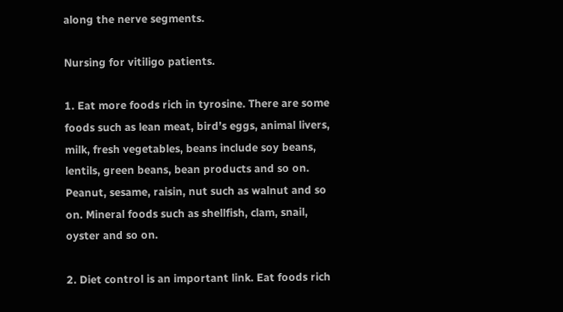along the nerve segments.

Nursing for vitiligo patients.

1. Eat more foods rich in tyrosine. There are some foods such as lean meat, bird’s eggs, animal livers, milk, fresh vegetables, beans include soy beans, lentils, green beans, bean products and so on. Peanut, sesame, raisin, nut such as walnut and so on. Mineral foods such as shellfish, clam, snail, oyster and so on.

2. Diet control is an important link. Eat foods rich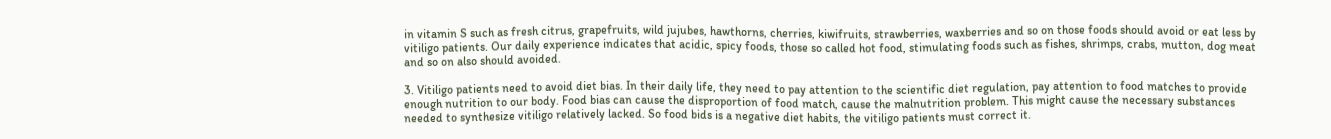in vitamin S such as fresh citrus, grapefruits, wild jujubes, hawthorns, cherries, kiwifruits, strawberries, waxberries and so on those foods should avoid or eat less by vitiligo patients. Our daily experience indicates that acidic, spicy foods, those so called hot food, stimulating foods such as fishes, shrimps, crabs, mutton, dog meat and so on also should avoided.

3. Vitiligo patients need to avoid diet bias. In their daily life, they need to pay attention to the scientific diet regulation, pay attention to food matches to provide enough nutrition to our body. Food bias can cause the disproportion of food match, cause the malnutrition problem. This might cause the necessary substances needed to synthesize vitiligo relatively lacked. So food bids is a negative diet habits, the vitiligo patients must correct it.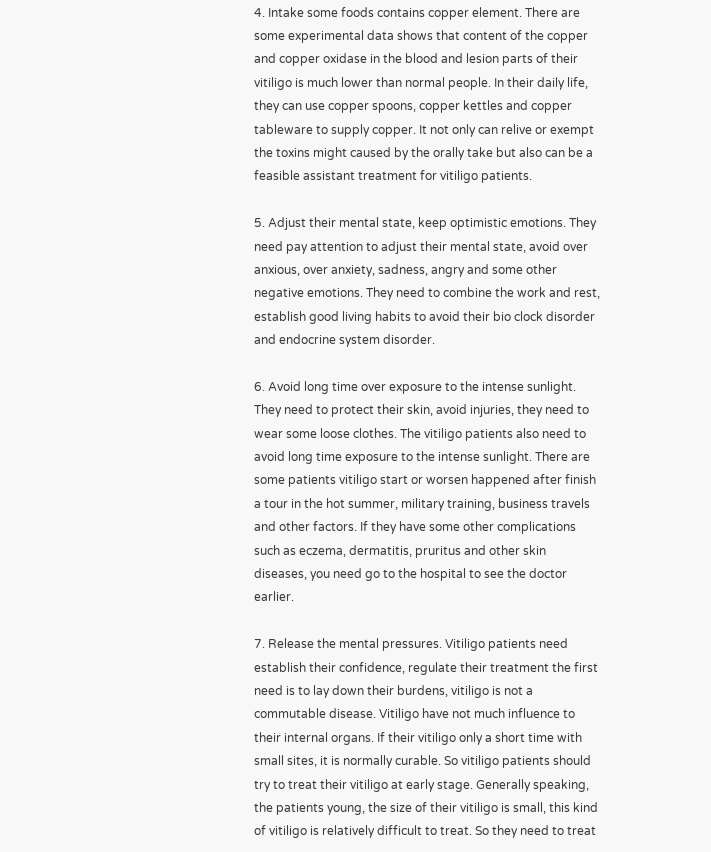4. Intake some foods contains copper element. There are some experimental data shows that content of the copper and copper oxidase in the blood and lesion parts of their vitiligo is much lower than normal people. In their daily life, they can use copper spoons, copper kettles and copper tableware to supply copper. It not only can relive or exempt the toxins might caused by the orally take but also can be a feasible assistant treatment for vitiligo patients.

5. Adjust their mental state, keep optimistic emotions. They need pay attention to adjust their mental state, avoid over anxious, over anxiety, sadness, angry and some other negative emotions. They need to combine the work and rest, establish good living habits to avoid their bio clock disorder and endocrine system disorder.

6. Avoid long time over exposure to the intense sunlight. They need to protect their skin, avoid injuries, they need to wear some loose clothes. The vitiligo patients also need to avoid long time exposure to the intense sunlight. There are some patients vitiligo start or worsen happened after finish a tour in the hot summer, military training, business travels and other factors. If they have some other complications such as eczema, dermatitis, pruritus and other skin diseases, you need go to the hospital to see the doctor earlier.

7. Release the mental pressures. Vitiligo patients need establish their confidence, regulate their treatment the first need is to lay down their burdens, vitiligo is not a commutable disease. Vitiligo have not much influence to their internal organs. If their vitiligo only a short time with small sites, it is normally curable. So vitiligo patients should try to treat their vitiligo at early stage. Generally speaking, the patients young, the size of their vitiligo is small, this kind of vitiligo is relatively difficult to treat. So they need to treat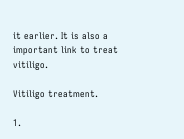it earlier. It is also a important link to treat vitiligo.

Vitiligo treatment.

1.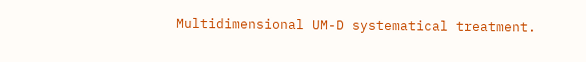Multidimensional UM-D systematical treatment.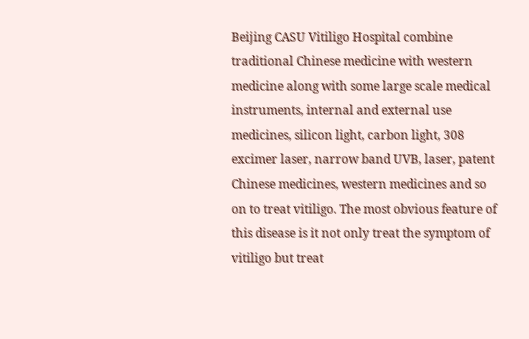Beijing CASU Vitiligo Hospital combine traditional Chinese medicine with western medicine along with some large scale medical instruments, internal and external use medicines, silicon light, carbon light, 308 excimer laser, narrow band UVB, laser, patent Chinese medicines, western medicines and so on to treat vitiligo. The most obvious feature of this disease is it not only treat the symptom of vitiligo but treat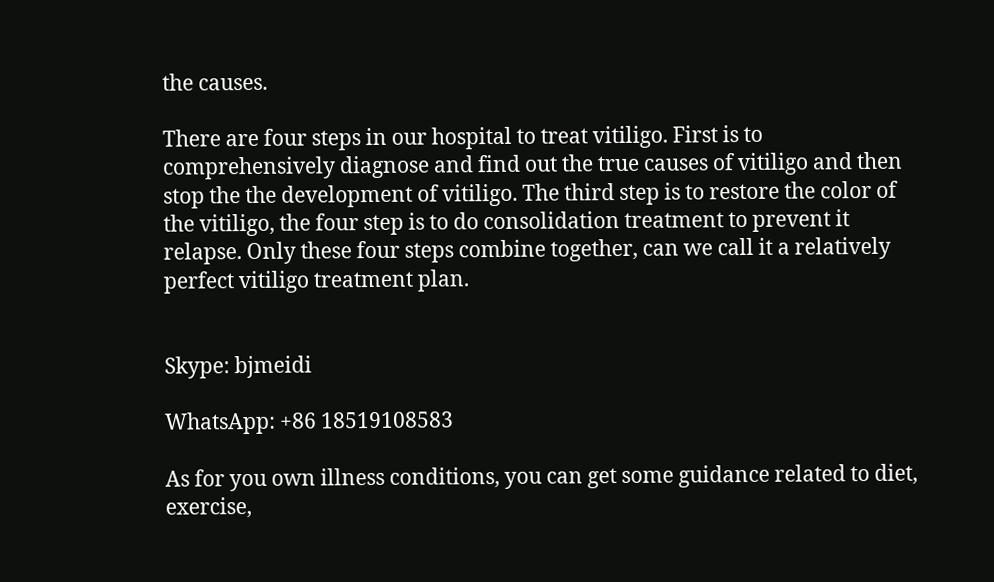the causes.

There are four steps in our hospital to treat vitiligo. First is to comprehensively diagnose and find out the true causes of vitiligo and then stop the the development of vitiligo. The third step is to restore the color of the vitiligo, the four step is to do consolidation treatment to prevent it relapse. Only these four steps combine together, can we call it a relatively perfect vitiligo treatment plan.


Skype: bjmeidi

WhatsApp: +86 18519108583

As for you own illness conditions, you can get some guidance related to diet, exercise,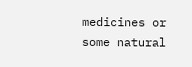medicines or some natural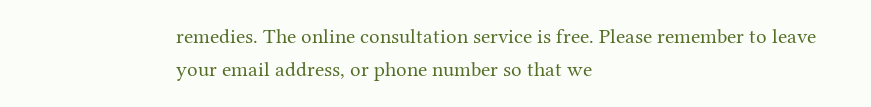remedies. The online consultation service is free. Please remember to leave your email address, or phone number so that we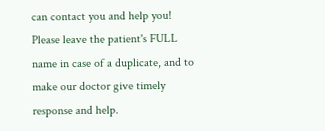can contact you and help you!
Please leave the patient's FULL name in case of a duplicate, and to make our doctor give timely response and help.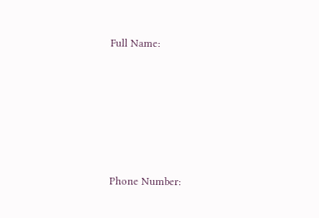Full Name:






Phone Number: